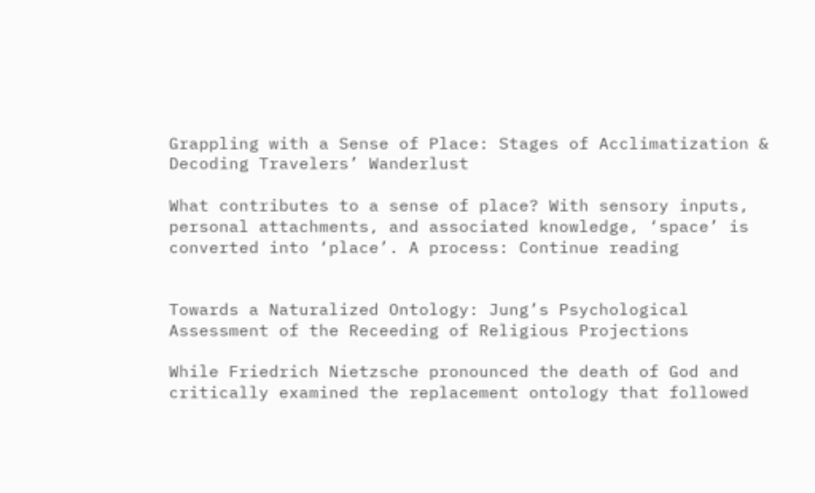Grappling with a Sense of Place: Stages of Acclimatization & Decoding Travelers’ Wanderlust

What contributes to a sense of place? With sensory inputs, personal attachments, and associated knowledge, ‘space’ is converted into ‘place’. A process: Continue reading


Towards a Naturalized Ontology: Jung’s Psychological Assessment of the Receeding of Religious Projections

While Friedrich Nietzsche pronounced the death of God and critically examined the replacement ontology that followed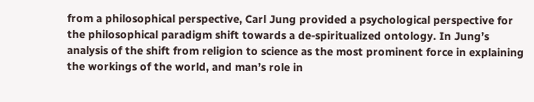from a philosophical perspective, Carl Jung provided a psychological perspective for the philosophical paradigm shift towards a de-spiritualized ontology. In Jung’s analysis of the shift from religion to science as the most prominent force in explaining the workings of the world, and man’s role in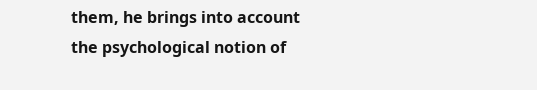them, he brings into account the psychological notion of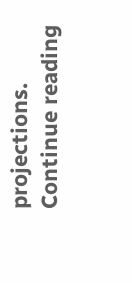projections. Continue reading